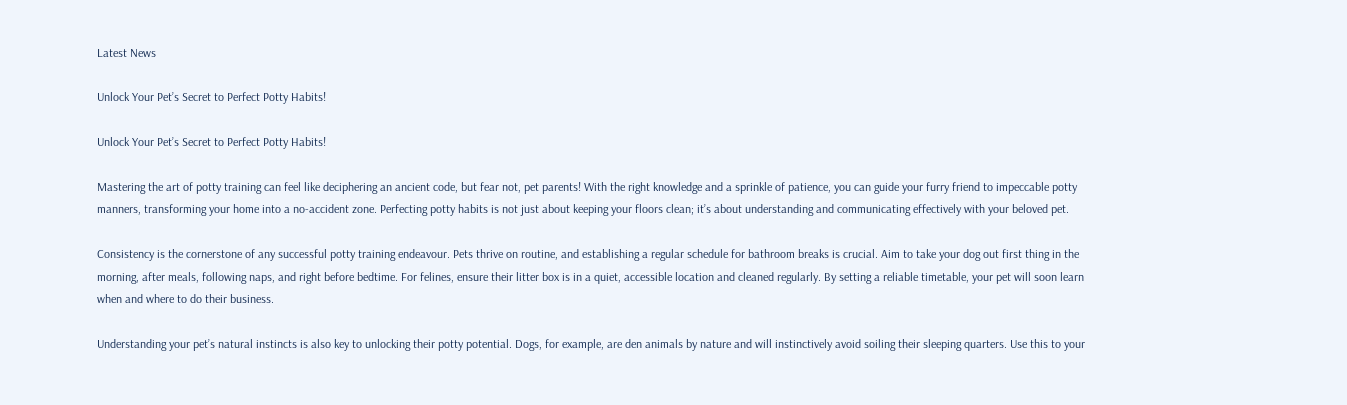Latest News

Unlock Your Pet’s Secret to Perfect Potty Habits!

Unlock Your Pet’s Secret to Perfect Potty Habits!

Mastering the art of potty training can feel like deciphering an ancient code, but fear not, pet parents! With the right knowledge and a sprinkle of patience, you can guide your furry friend to impeccable potty manners, transforming your home into a no-accident zone. Perfecting potty habits is not just about keeping your floors clean; it’s about understanding and communicating effectively with your beloved pet.

Consistency is the cornerstone of any successful potty training endeavour. Pets thrive on routine, and establishing a regular schedule for bathroom breaks is crucial. Aim to take your dog out first thing in the morning, after meals, following naps, and right before bedtime. For felines, ensure their litter box is in a quiet, accessible location and cleaned regularly. By setting a reliable timetable, your pet will soon learn when and where to do their business.

Understanding your pet’s natural instincts is also key to unlocking their potty potential. Dogs, for example, are den animals by nature and will instinctively avoid soiling their sleeping quarters. Use this to your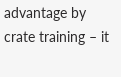advantage by crate training – it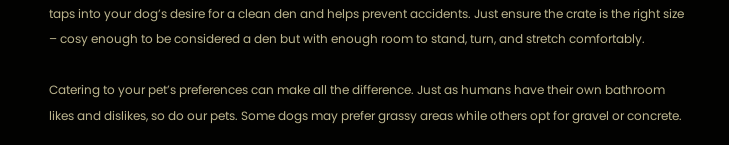taps into your dog’s desire for a clean den and helps prevent accidents. Just ensure the crate is the right size – cosy enough to be considered a den but with enough room to stand, turn, and stretch comfortably.

Catering to your pet’s preferences can make all the difference. Just as humans have their own bathroom likes and dislikes, so do our pets. Some dogs may prefer grassy areas while others opt for gravel or concrete.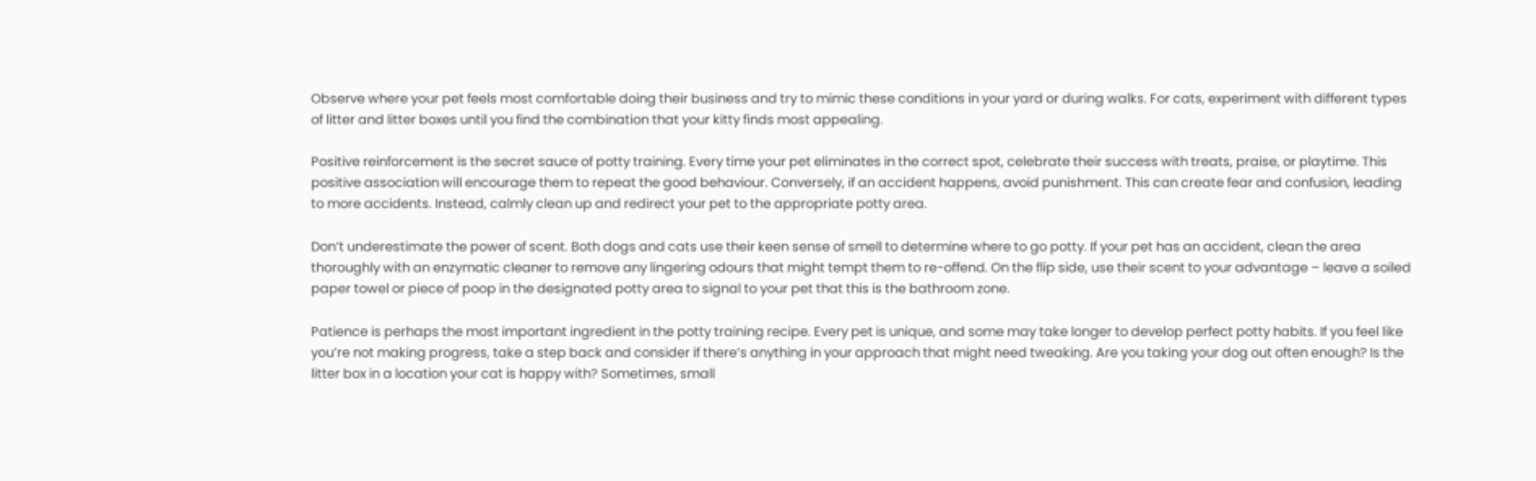Observe where your pet feels most comfortable doing their business and try to mimic these conditions in your yard or during walks. For cats, experiment with different types of litter and litter boxes until you find the combination that your kitty finds most appealing.

Positive reinforcement is the secret sauce of potty training. Every time your pet eliminates in the correct spot, celebrate their success with treats, praise, or playtime. This positive association will encourage them to repeat the good behaviour. Conversely, if an accident happens, avoid punishment. This can create fear and confusion, leading to more accidents. Instead, calmly clean up and redirect your pet to the appropriate potty area.

Don’t underestimate the power of scent. Both dogs and cats use their keen sense of smell to determine where to go potty. If your pet has an accident, clean the area thoroughly with an enzymatic cleaner to remove any lingering odours that might tempt them to re-offend. On the flip side, use their scent to your advantage – leave a soiled paper towel or piece of poop in the designated potty area to signal to your pet that this is the bathroom zone.

Patience is perhaps the most important ingredient in the potty training recipe. Every pet is unique, and some may take longer to develop perfect potty habits. If you feel like you’re not making progress, take a step back and consider if there’s anything in your approach that might need tweaking. Are you taking your dog out often enough? Is the litter box in a location your cat is happy with? Sometimes, small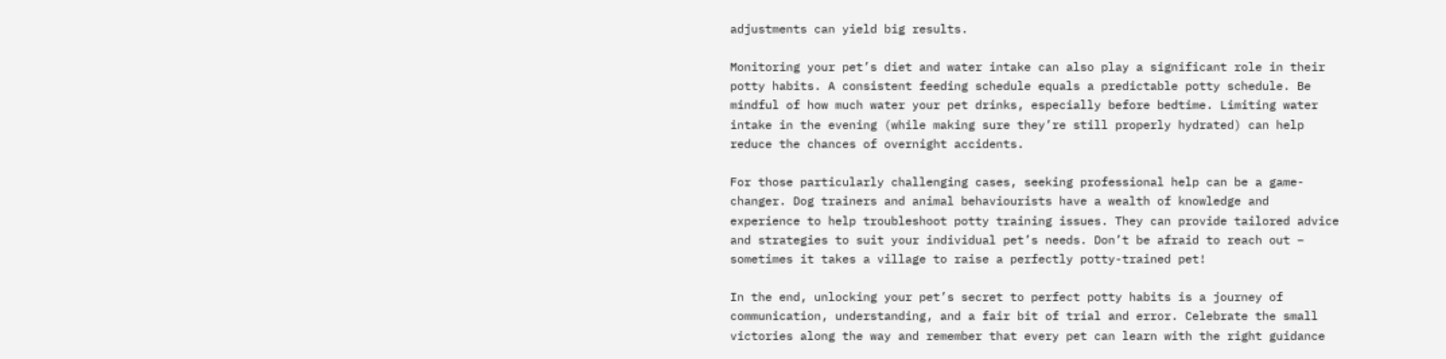adjustments can yield big results.

Monitoring your pet’s diet and water intake can also play a significant role in their potty habits. A consistent feeding schedule equals a predictable potty schedule. Be mindful of how much water your pet drinks, especially before bedtime. Limiting water intake in the evening (while making sure they’re still properly hydrated) can help reduce the chances of overnight accidents.

For those particularly challenging cases, seeking professional help can be a game-changer. Dog trainers and animal behaviourists have a wealth of knowledge and experience to help troubleshoot potty training issues. They can provide tailored advice and strategies to suit your individual pet’s needs. Don’t be afraid to reach out – sometimes it takes a village to raise a perfectly potty-trained pet!

In the end, unlocking your pet’s secret to perfect potty habits is a journey of communication, understanding, and a fair bit of trial and error. Celebrate the small victories along the way and remember that every pet can learn with the right guidance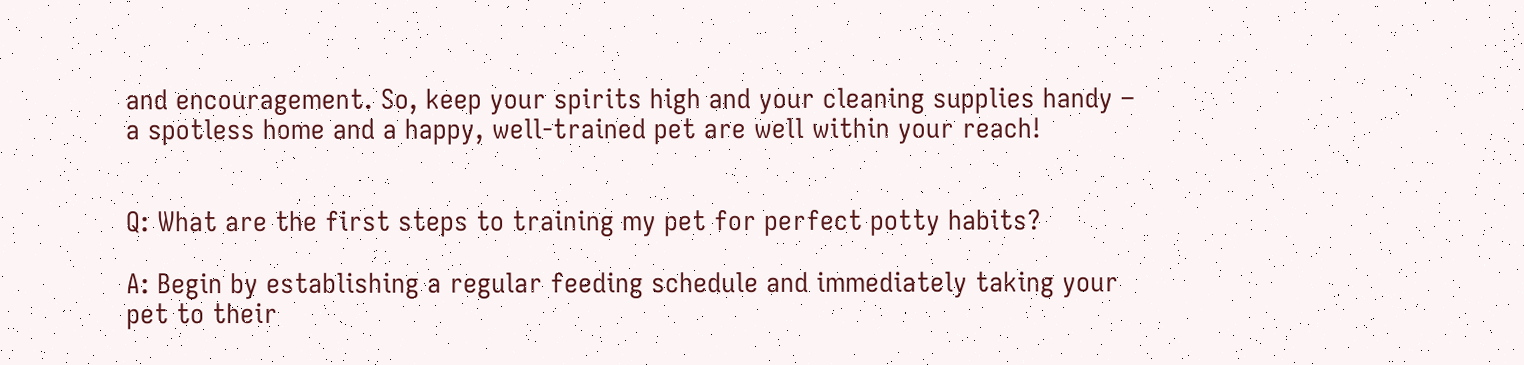and encouragement. So, keep your spirits high and your cleaning supplies handy – a spotless home and a happy, well-trained pet are well within your reach!


Q: What are the first steps to training my pet for perfect potty habits?

A: Begin by establishing a regular feeding schedule and immediately taking your pet to their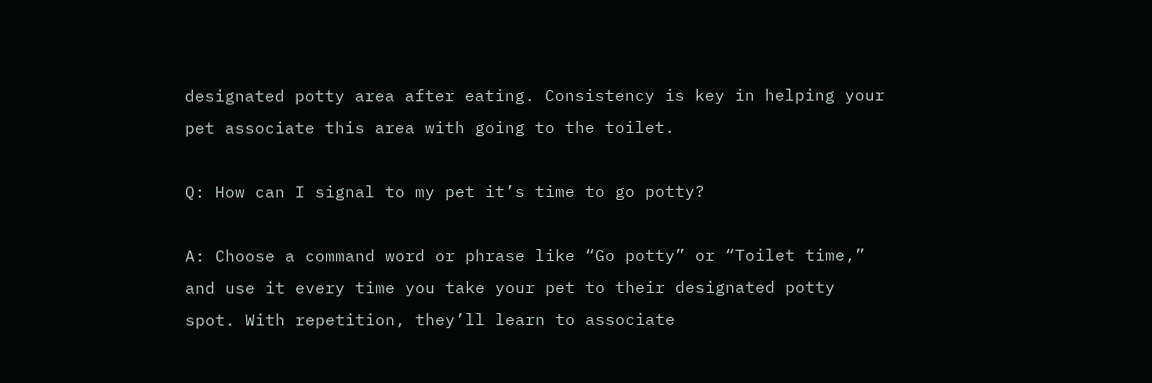designated potty area after eating. Consistency is key in helping your pet associate this area with going to the toilet.

Q: How can I signal to my pet it’s time to go potty?

A: Choose a command word or phrase like “Go potty” or “Toilet time,” and use it every time you take your pet to their designated potty spot. With repetition, they’ll learn to associate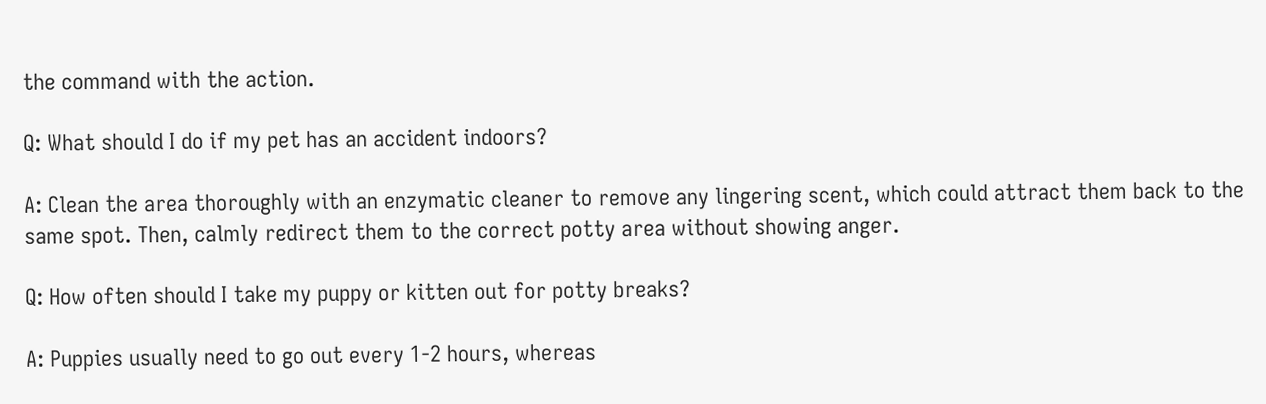the command with the action.

Q: What should I do if my pet has an accident indoors?

A: Clean the area thoroughly with an enzymatic cleaner to remove any lingering scent, which could attract them back to the same spot. Then, calmly redirect them to the correct potty area without showing anger.

Q: How often should I take my puppy or kitten out for potty breaks?

A: Puppies usually need to go out every 1-2 hours, whereas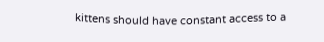kittens should have constant access to a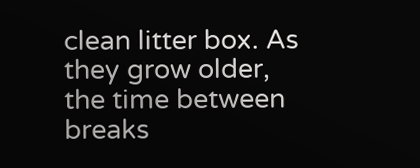clean litter box. As they grow older, the time between breaks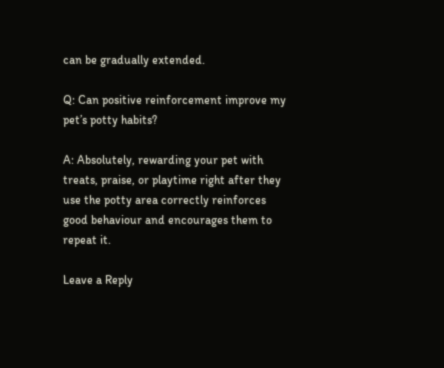can be gradually extended.

Q: Can positive reinforcement improve my pet’s potty habits?

A: Absolutely, rewarding your pet with treats, praise, or playtime right after they use the potty area correctly reinforces good behaviour and encourages them to repeat it.

Leave a Reply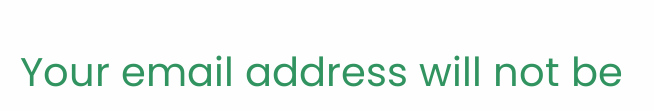Your email address will not be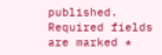published. Required fields are marked *